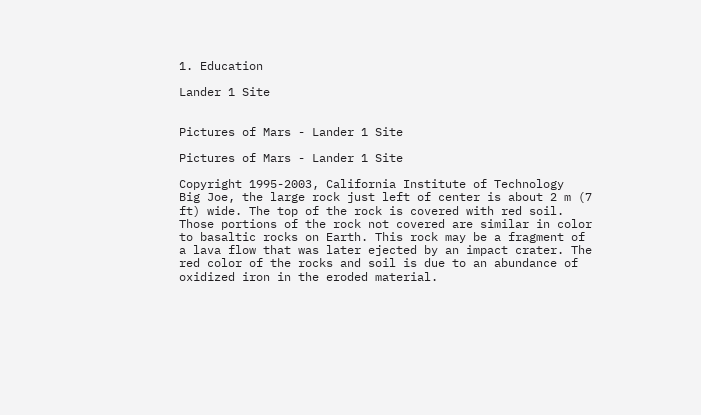1. Education

Lander 1 Site


Pictures of Mars - Lander 1 Site

Pictures of Mars - Lander 1 Site

Copyright 1995-2003, California Institute of Technology
Big Joe, the large rock just left of center is about 2 m (7 ft) wide. The top of the rock is covered with red soil. Those portions of the rock not covered are similar in color to basaltic rocks on Earth. This rock may be a fragment of a lava flow that was later ejected by an impact crater. The red color of the rocks and soil is due to an abundance of oxidized iron in the eroded material.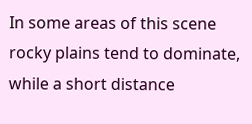In some areas of this scene rocky plains tend to dominate, while a short distance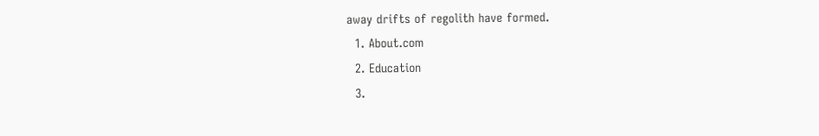away drifts of regolith have formed.
  1. About.com
  2. Education
  3.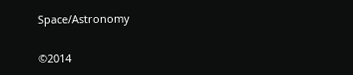Space/Astronomy

©2014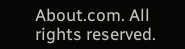About.com. All rights reserved.